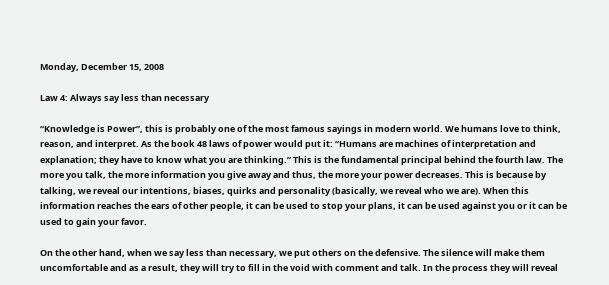Monday, December 15, 2008

Law 4: Always say less than necessary

“Knowledge is Power”, this is probably one of the most famous sayings in modern world. We humans love to think, reason, and interpret. As the book 48 laws of power would put it: “Humans are machines of interpretation and explanation; they have to know what you are thinking.” This is the fundamental principal behind the fourth law. The more you talk, the more information you give away and thus, the more your power decreases. This is because by talking, we reveal our intentions, biases, quirks and personality (basically, we reveal who we are). When this information reaches the ears of other people, it can be used to stop your plans, it can be used against you or it can be used to gain your favor.

On the other hand, when we say less than necessary, we put others on the defensive. The silence will make them uncomfortable and as a result, they will try to fill in the void with comment and talk. In the process they will reveal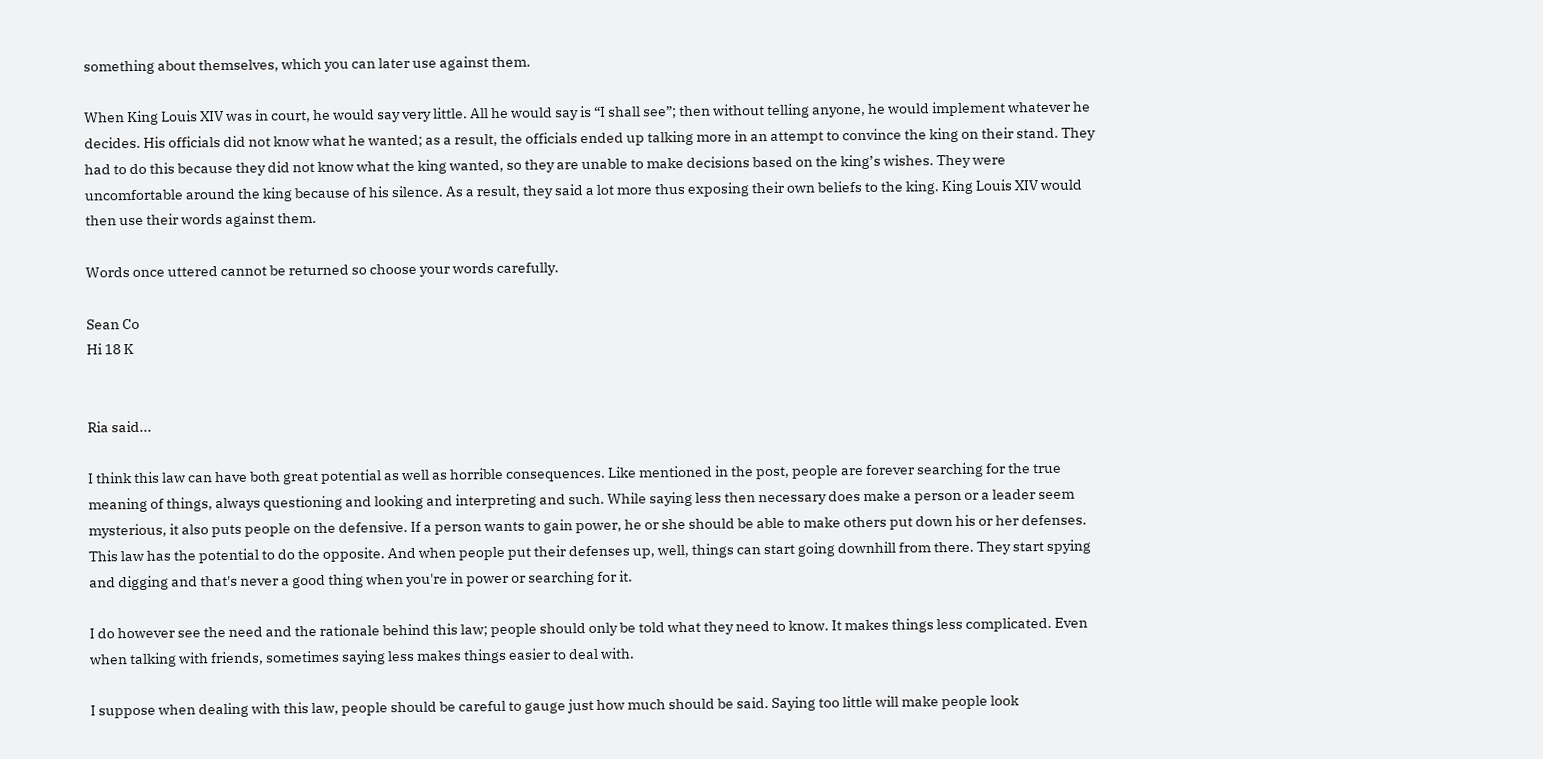something about themselves, which you can later use against them.

When King Louis XIV was in court, he would say very little. All he would say is “I shall see”; then without telling anyone, he would implement whatever he decides. His officials did not know what he wanted; as a result, the officials ended up talking more in an attempt to convince the king on their stand. They had to do this because they did not know what the king wanted, so they are unable to make decisions based on the king’s wishes. They were uncomfortable around the king because of his silence. As a result, they said a lot more thus exposing their own beliefs to the king. King Louis XIV would then use their words against them.

Words once uttered cannot be returned so choose your words carefully.

Sean Co
Hi 18 K


Ria said...

I think this law can have both great potential as well as horrible consequences. Like mentioned in the post, people are forever searching for the true meaning of things, always questioning and looking and interpreting and such. While saying less then necessary does make a person or a leader seem mysterious, it also puts people on the defensive. If a person wants to gain power, he or she should be able to make others put down his or her defenses. This law has the potential to do the opposite. And when people put their defenses up, well, things can start going downhill from there. They start spying and digging and that's never a good thing when you're in power or searching for it.

I do however see the need and the rationale behind this law; people should only be told what they need to know. It makes things less complicated. Even when talking with friends, sometimes saying less makes things easier to deal with.

I suppose when dealing with this law, people should be careful to gauge just how much should be said. Saying too little will make people look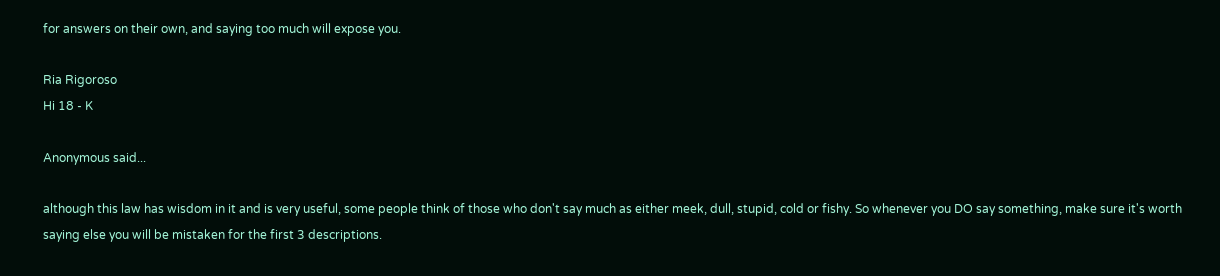for answers on their own, and saying too much will expose you.

Ria Rigoroso
Hi 18 - K

Anonymous said...

although this law has wisdom in it and is very useful, some people think of those who don't say much as either meek, dull, stupid, cold or fishy. So whenever you DO say something, make sure it's worth saying else you will be mistaken for the first 3 descriptions.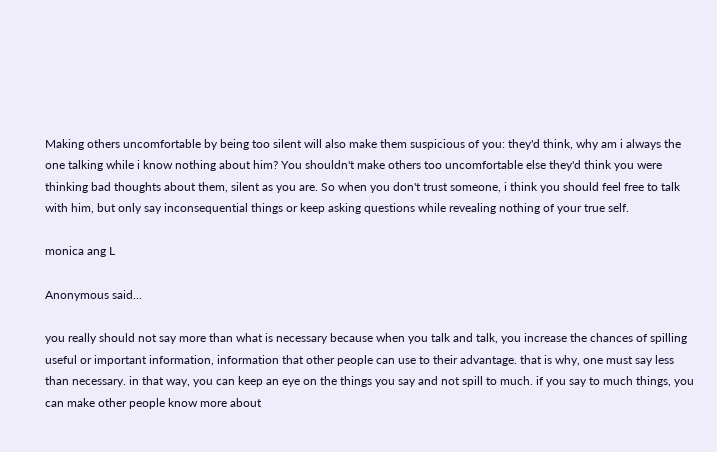Making others uncomfortable by being too silent will also make them suspicious of you: they'd think, why am i always the one talking while i know nothing about him? You shouldn't make others too uncomfortable else they'd think you were thinking bad thoughts about them, silent as you are. So when you don't trust someone, i think you should feel free to talk with him, but only say inconsequential things or keep asking questions while revealing nothing of your true self.

monica ang L

Anonymous said...

you really should not say more than what is necessary because when you talk and talk, you increase the chances of spilling useful or important information, information that other people can use to their advantage. that is why, one must say less than necessary. in that way, you can keep an eye on the things you say and not spill to much. if you say to much things, you can make other people know more about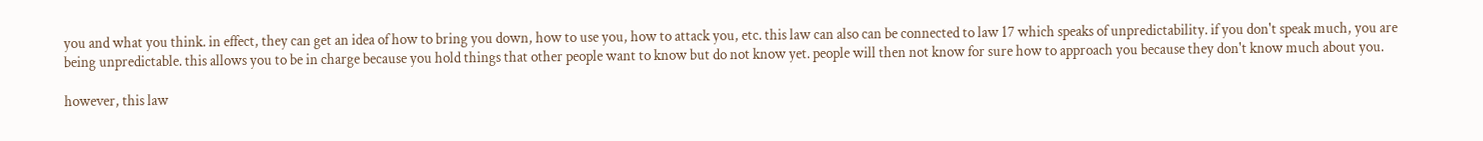you and what you think. in effect, they can get an idea of how to bring you down, how to use you, how to attack you, etc. this law can also can be connected to law 17 which speaks of unpredictability. if you don't speak much, you are being unpredictable. this allows you to be in charge because you hold things that other people want to know but do not know yet. people will then not know for sure how to approach you because they don't know much about you.

however, this law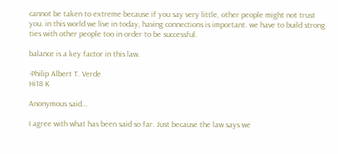cannot be taken to extreme because if you say very little, other people might not trust you. in this world we live in today, having connections is important. we have to build strong ties with other people too in order to be successful.

balance is a key factor in this law.

-Philip Albert T. Verde
Hi18 K

Anonymous said...

I agree with what has been said so far. Just because the law says we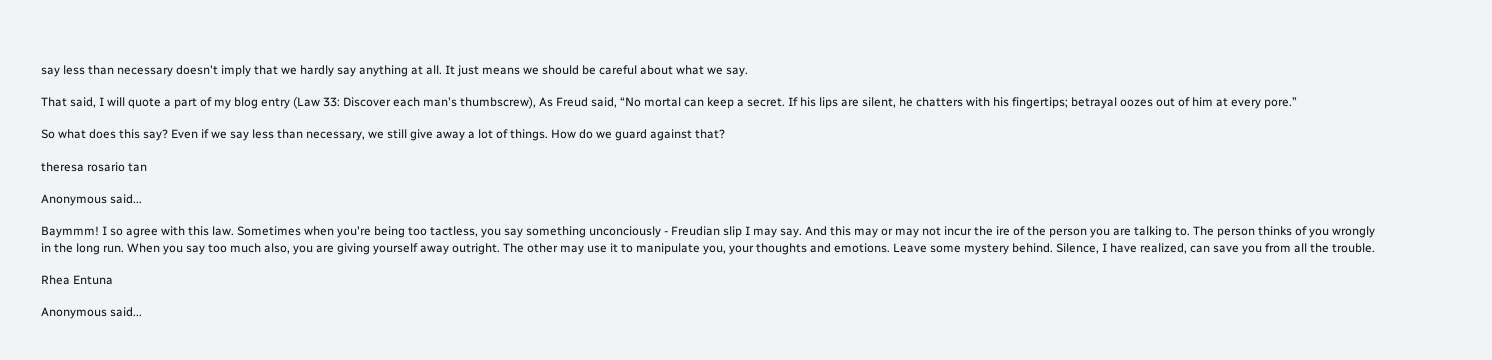say less than necessary doesn't imply that we hardly say anything at all. It just means we should be careful about what we say.

That said, I will quote a part of my blog entry (Law 33: Discover each man's thumbscrew), As Freud said, “No mortal can keep a secret. If his lips are silent, he chatters with his fingertips; betrayal oozes out of him at every pore.”

So what does this say? Even if we say less than necessary, we still give away a lot of things. How do we guard against that?

theresa rosario tan

Anonymous said...

Baymmm! I so agree with this law. Sometimes when you're being too tactless, you say something unconciously - Freudian slip I may say. And this may or may not incur the ire of the person you are talking to. The person thinks of you wrongly in the long run. When you say too much also, you are giving yourself away outright. The other may use it to manipulate you, your thoughts and emotions. Leave some mystery behind. Silence, I have realized, can save you from all the trouble.

Rhea Entuna

Anonymous said...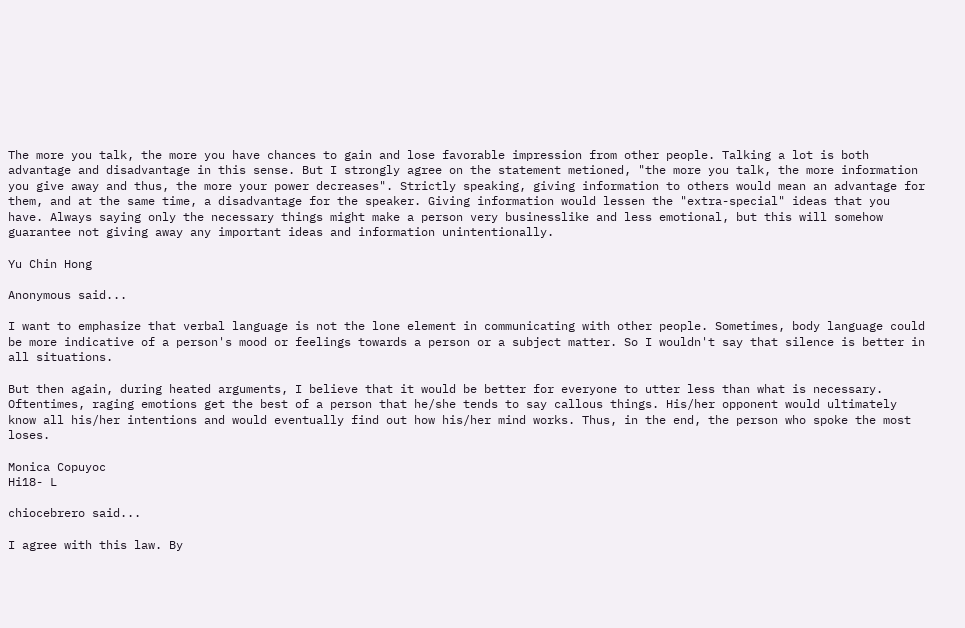The more you talk, the more you have chances to gain and lose favorable impression from other people. Talking a lot is both advantage and disadvantage in this sense. But I strongly agree on the statement metioned, "the more you talk, the more information you give away and thus, the more your power decreases". Strictly speaking, giving information to others would mean an advantage for them, and at the same time, a disadvantage for the speaker. Giving information would lessen the "extra-special" ideas that you have. Always saying only the necessary things might make a person very businesslike and less emotional, but this will somehow guarantee not giving away any important ideas and information unintentionally.

Yu Chin Hong

Anonymous said...

I want to emphasize that verbal language is not the lone element in communicating with other people. Sometimes, body language could be more indicative of a person's mood or feelings towards a person or a subject matter. So I wouldn't say that silence is better in all situations.

But then again, during heated arguments, I believe that it would be better for everyone to utter less than what is necessary. Oftentimes, raging emotions get the best of a person that he/she tends to say callous things. His/her opponent would ultimately know all his/her intentions and would eventually find out how his/her mind works. Thus, in the end, the person who spoke the most loses.

Monica Copuyoc
Hi18- L

chiocebrero said...

I agree with this law. By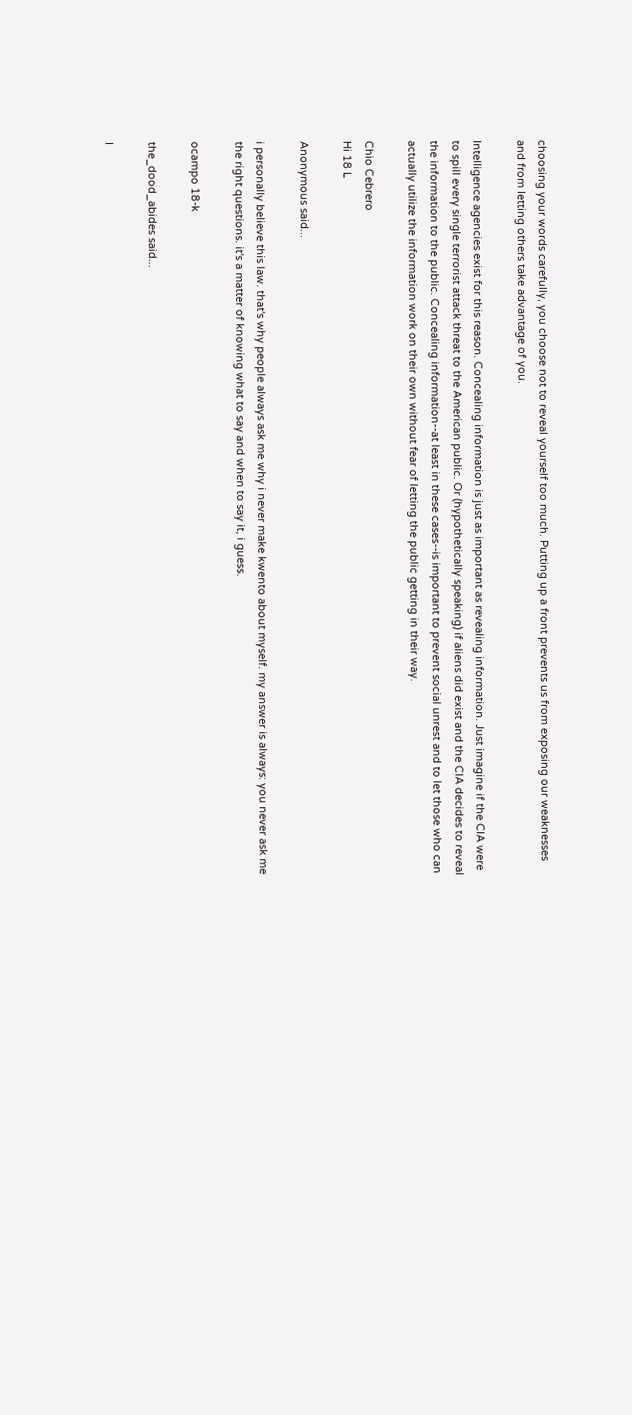choosing your words carefully, you choose not to reveal yourself too much. Putting up a front prevents us from exposing our weaknesses and from letting others take advantage of you.

Intelligence agencies exist for this reason. Concealing information is just as important as revealing information. Just imagine if the CIA were to spill every single terrorist attack threat to the American public. Or (hypothetically speaking) if aliens did exist and the CIA decides to reveal the information to the public. Concealing information--at least in these cases--is important to prevent social unrest and to let those who can actually utilize the information work on their own without fear of letting the public getting in their way.

Chio Cebrero
Hi 18 L

Anonymous said...

i personally believe this law. that's why people always ask me why i never make kwento about myself. my answer is always: you never ask me the right questions. it's a matter of knowing what to say and when to say it, i guess.

ocampo 18-k

the_dood_abides said...

I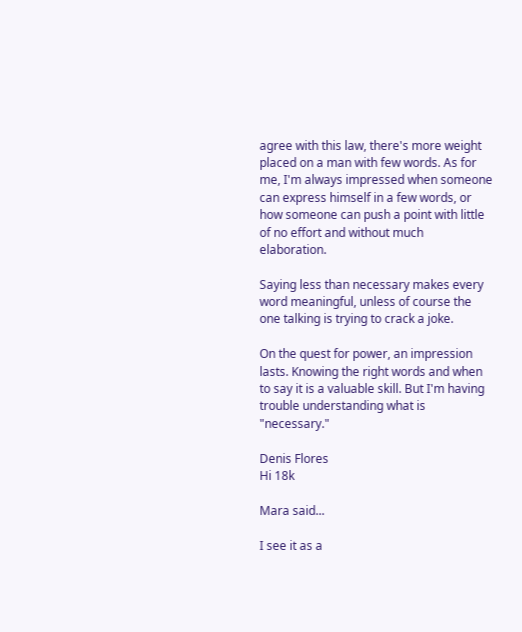agree with this law, there's more weight placed on a man with few words. As for me, I'm always impressed when someone can express himself in a few words, or how someone can push a point with little of no effort and without much elaboration.

Saying less than necessary makes every word meaningful, unless of course the one talking is trying to crack a joke.

On the quest for power, an impression lasts. Knowing the right words and when to say it is a valuable skill. But I'm having trouble understanding what is "necessary."

Denis Flores
Hi 18k

Mara said...

I see it as a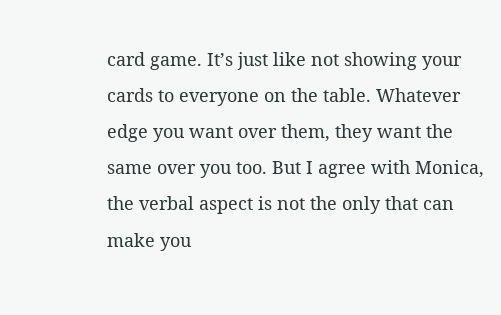card game. It’s just like not showing your cards to everyone on the table. Whatever edge you want over them, they want the same over you too. But I agree with Monica, the verbal aspect is not the only that can make you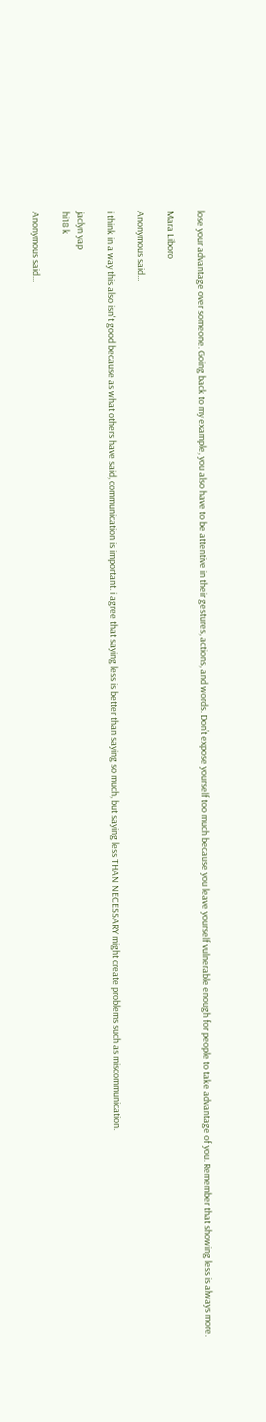lose your advantage over someone. Going back to my example, you also have to be attentive in their gestures, actions, and words. Don’t expose yourself too much because you leave yourself vulnerable enough for people to take advantage of you. Remember that showing less is always more.

Mara Liboro

Anonymous said...

i think in a way this also isn't good because as what others have said, communication is important. i agree that saying less is better than saying so much, but saying less THAN NECESSARY might create problems such as miscommunication.

jaclyn yap
hi18 k

Anonymous said...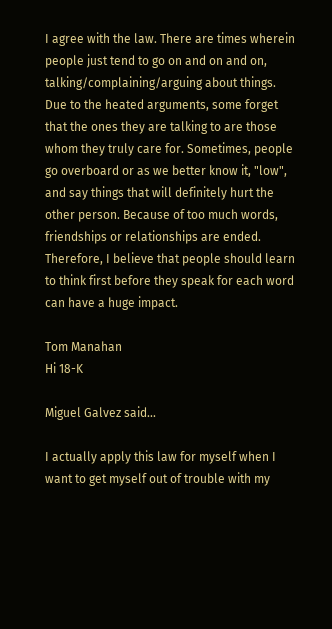I agree with the law. There are times wherein people just tend to go on and on and on, talking/complaining/arguing about things. Due to the heated arguments, some forget that the ones they are talking to are those whom they truly care for. Sometimes, people go overboard or as we better know it, "low", and say things that will definitely hurt the other person. Because of too much words, friendships or relationships are ended. Therefore, I believe that people should learn to think first before they speak for each word can have a huge impact.

Tom Manahan
Hi 18-K

Miguel Galvez said...

I actually apply this law for myself when I want to get myself out of trouble with my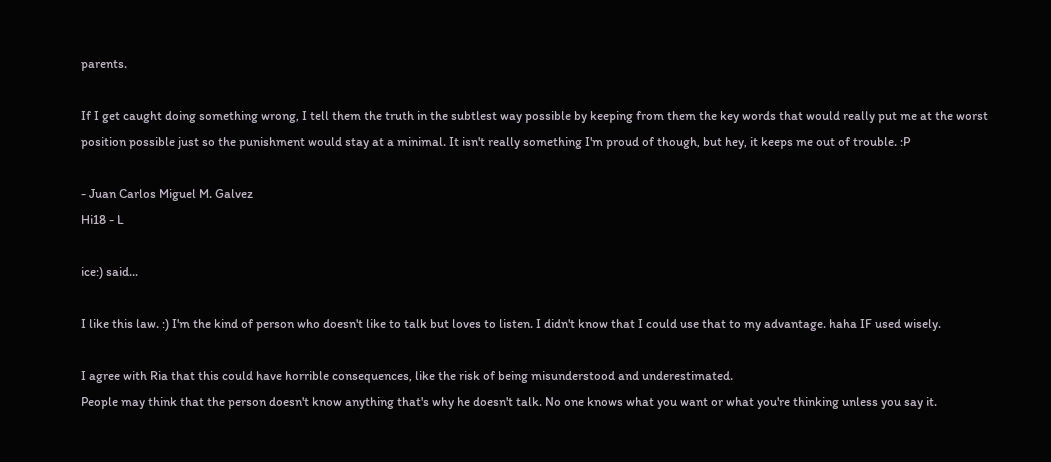parents.

If I get caught doing something wrong, I tell them the truth in the subtlest way possible by keeping from them the key words that would really put me at the worst position possible just so the punishment would stay at a minimal. It isn't really something I'm proud of though, but hey, it keeps me out of trouble. :P

- Juan Carlos Miguel M. Galvez
Hi18 - L

ice:) said...

I like this law. :) I'm the kind of person who doesn't like to talk but loves to listen. I didn't know that I could use that to my advantage. haha IF used wisely.

I agree with Ria that this could have horrible consequences, like the risk of being misunderstood and underestimated.
People may think that the person doesn't know anything that's why he doesn't talk. No one knows what you want or what you're thinking unless you say it.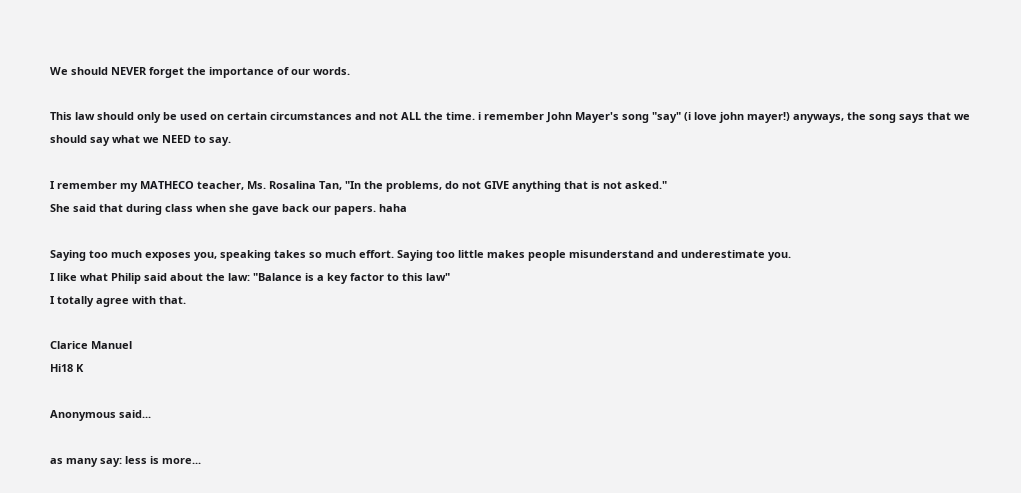We should NEVER forget the importance of our words.

This law should only be used on certain circumstances and not ALL the time. i remember John Mayer's song "say" (i love john mayer!) anyways, the song says that we should say what we NEED to say.

I remember my MATHECO teacher, Ms. Rosalina Tan, "In the problems, do not GIVE anything that is not asked."
She said that during class when she gave back our papers. haha

Saying too much exposes you, speaking takes so much effort. Saying too little makes people misunderstand and underestimate you.
I like what Philip said about the law: "Balance is a key factor to this law"
I totally agree with that.

Clarice Manuel
Hi18 K

Anonymous said...

as many say: less is more...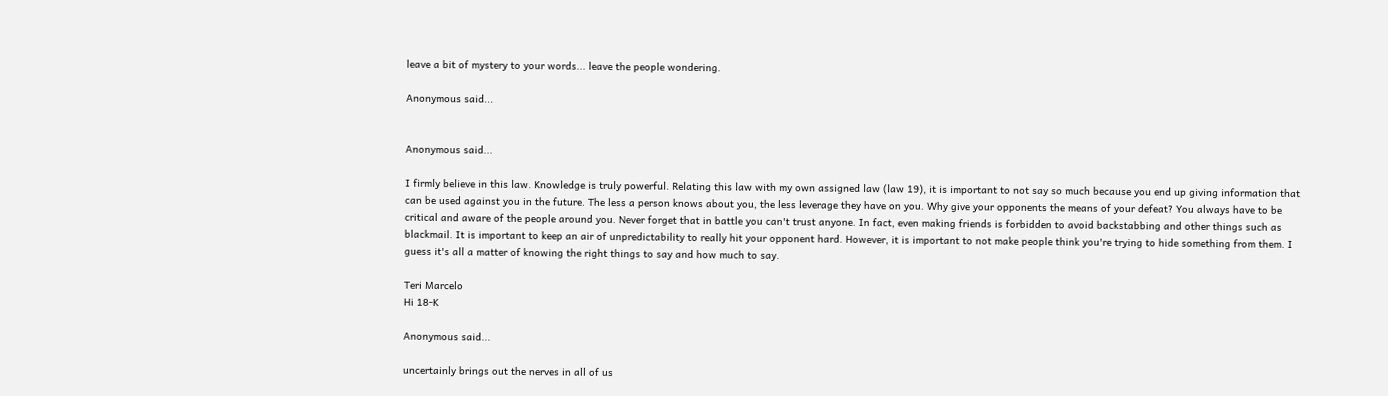leave a bit of mystery to your words... leave the people wondering.

Anonymous said...


Anonymous said...

I firmly believe in this law. Knowledge is truly powerful. Relating this law with my own assigned law (law 19), it is important to not say so much because you end up giving information that can be used against you in the future. The less a person knows about you, the less leverage they have on you. Why give your opponents the means of your defeat? You always have to be critical and aware of the people around you. Never forget that in battle you can't trust anyone. In fact, even making friends is forbidden to avoid backstabbing and other things such as blackmail. It is important to keep an air of unpredictability to really hit your opponent hard. However, it is important to not make people think you're trying to hide something from them. I guess it's all a matter of knowing the right things to say and how much to say.

Teri Marcelo
Hi 18-K

Anonymous said...

uncertainly brings out the nerves in all of us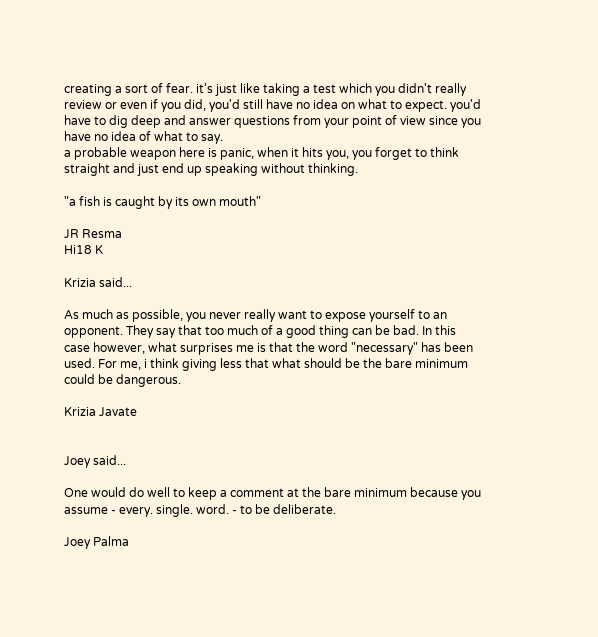creating a sort of fear. it's just like taking a test which you didn't really review or even if you did, you'd still have no idea on what to expect. you'd have to dig deep and answer questions from your point of view since you have no idea of what to say.
a probable weapon here is panic, when it hits you, you forget to think straight and just end up speaking without thinking.

"a fish is caught by its own mouth"

JR Resma
Hi18 K

Krizia said...

As much as possible, you never really want to expose yourself to an opponent. They say that too much of a good thing can be bad. In this case however, what surprises me is that the word "necessary" has been used. For me, i think giving less that what should be the bare minimum could be dangerous.

Krizia Javate


Joey said...

One would do well to keep a comment at the bare minimum because you assume - every. single. word. - to be deliberate.

Joey Palma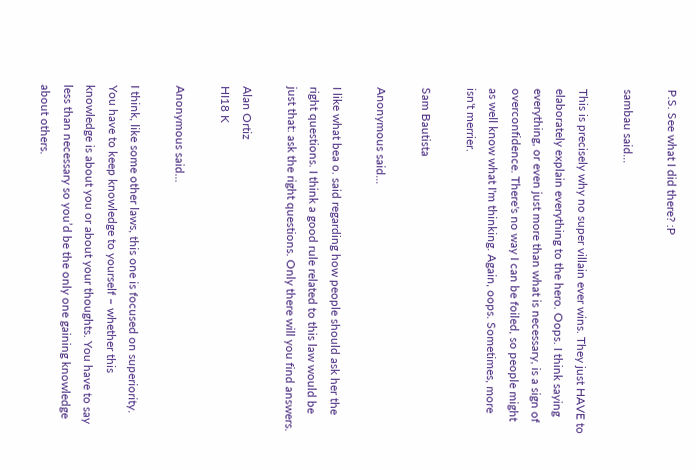P.S. See what I did there? :P

sambau said...

This is precisely why no super villain ever wins. They just HAVE to elaborately explain everything to the hero. Oops. I think saying everything, or even just more than what is necessary, is a sign of overconfidence. There's no way I can be foiled, so people might as well know what I'm thinking. Again, oops. Sometimes, more isn't merrier.

Sam Bautista

Anonymous said...

I like what bea o. said regarding how people should ask her the right questions. I think a good rule related to this law would be just that: ask the right questions. Only there will you find answers.

Alan Ortiz
HI18 K

Anonymous said...

I think, like some other laws, this one is focused on superiority. You have to keep knowledge to yourself – whether this knowledge is about you or about your thoughts. You have to say less than necessary so you’d be the only one gaining knowledge about others.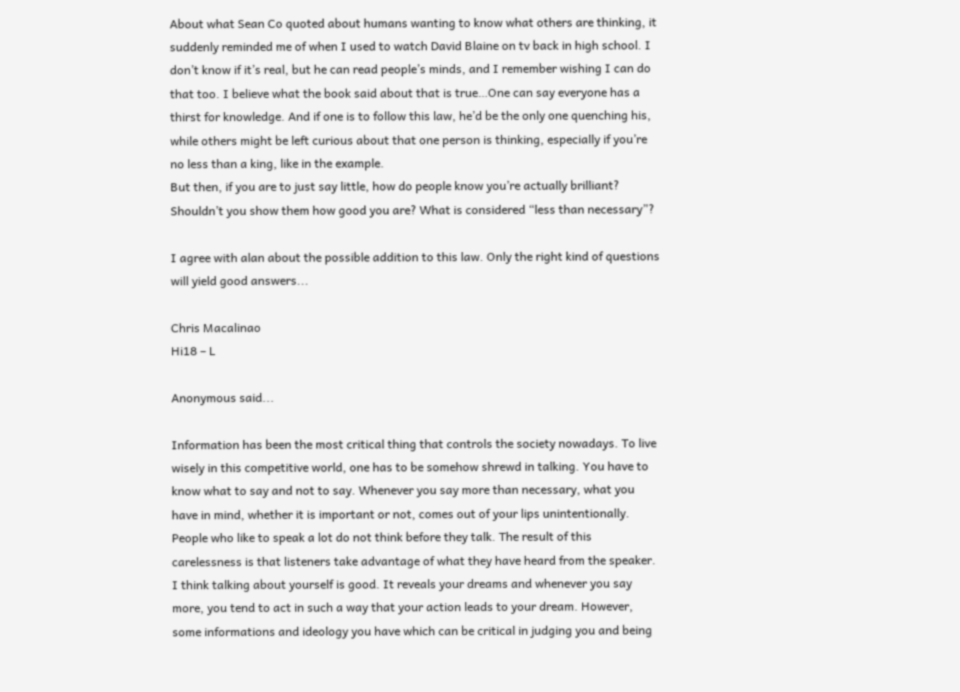About what Sean Co quoted about humans wanting to know what others are thinking, it suddenly reminded me of when I used to watch David Blaine on tv back in high school. I don’t know if it’s real, but he can read people’s minds, and I remember wishing I can do that too. I believe what the book said about that is true…One can say everyone has a thirst for knowledge. And if one is to follow this law, he’d be the only one quenching his, while others might be left curious about that one person is thinking, especially if you’re no less than a king, like in the example.
But then, if you are to just say little, how do people know you’re actually brilliant? Shouldn’t you show them how good you are? What is considered “less than necessary”?

I agree with alan about the possible addition to this law. Only the right kind of questions will yield good answers...

Chris Macalinao
Hi18 – L

Anonymous said...

Information has been the most critical thing that controls the society nowadays. To live wisely in this competitive world, one has to be somehow shrewd in talking. You have to know what to say and not to say. Whenever you say more than necessary, what you have in mind, whether it is important or not, comes out of your lips unintentionally. People who like to speak a lot do not think before they talk. The result of this carelessness is that listeners take advantage of what they have heard from the speaker.
I think talking about yourself is good. It reveals your dreams and whenever you say more, you tend to act in such a way that your action leads to your dream. However, some informations and ideology you have which can be critical in judging you and being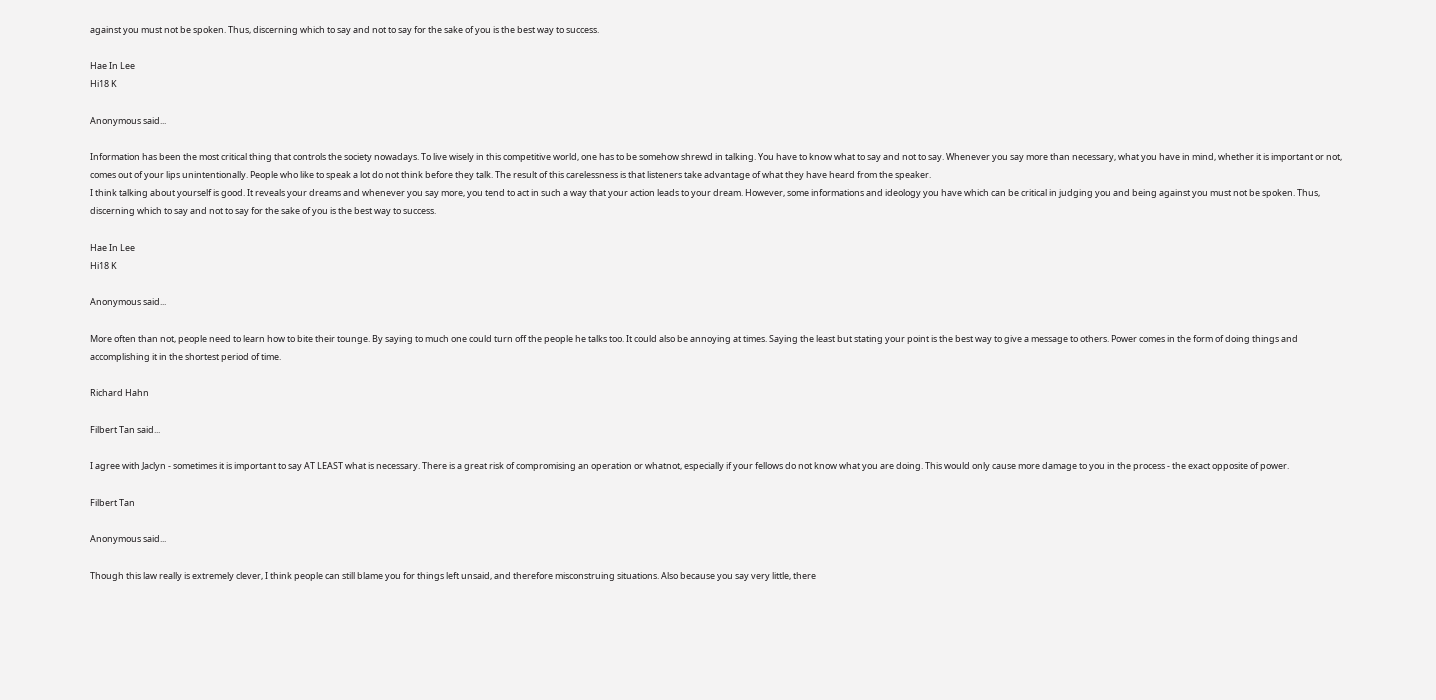against you must not be spoken. Thus, discerning which to say and not to say for the sake of you is the best way to success.

Hae In Lee
Hi18 K

Anonymous said...

Information has been the most critical thing that controls the society nowadays. To live wisely in this competitive world, one has to be somehow shrewd in talking. You have to know what to say and not to say. Whenever you say more than necessary, what you have in mind, whether it is important or not, comes out of your lips unintentionally. People who like to speak a lot do not think before they talk. The result of this carelessness is that listeners take advantage of what they have heard from the speaker.
I think talking about yourself is good. It reveals your dreams and whenever you say more, you tend to act in such a way that your action leads to your dream. However, some informations and ideology you have which can be critical in judging you and being against you must not be spoken. Thus, discerning which to say and not to say for the sake of you is the best way to success.

Hae In Lee
Hi18 K

Anonymous said...

More often than not, people need to learn how to bite their tounge. By saying to much one could turn off the people he talks too. It could also be annoying at times. Saying the least but stating your point is the best way to give a message to others. Power comes in the form of doing things and accomplishing it in the shortest period of time.

Richard Hahn

Filbert Tan said...

I agree with Jaclyn - sometimes it is important to say AT LEAST what is necessary. There is a great risk of compromising an operation or whatnot, especially if your fellows do not know what you are doing. This would only cause more damage to you in the process - the exact opposite of power.

Filbert Tan

Anonymous said...

Though this law really is extremely clever, I think people can still blame you for things left unsaid, and therefore misconstruing situations. Also because you say very little, there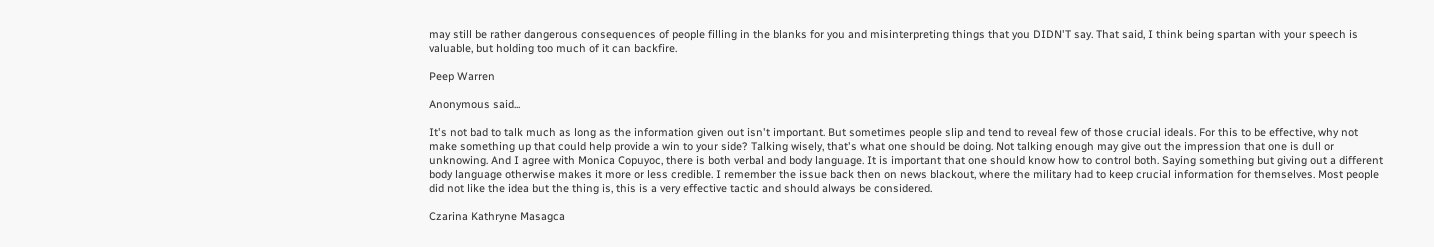may still be rather dangerous consequences of people filling in the blanks for you and misinterpreting things that you DIDN'T say. That said, I think being spartan with your speech is valuable, but holding too much of it can backfire.

Peep Warren

Anonymous said...

It's not bad to talk much as long as the information given out isn't important. But sometimes people slip and tend to reveal few of those crucial ideals. For this to be effective, why not make something up that could help provide a win to your side? Talking wisely, that's what one should be doing. Not talking enough may give out the impression that one is dull or unknowing. And I agree with Monica Copuyoc, there is both verbal and body language. It is important that one should know how to control both. Saying something but giving out a different body language otherwise makes it more or less credible. I remember the issue back then on news blackout, where the military had to keep crucial information for themselves. Most people did not like the idea but the thing is, this is a very effective tactic and should always be considered.

Czarina Kathryne Masagca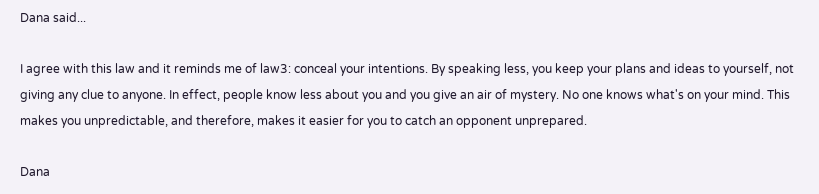Dana said...

I agree with this law and it reminds me of law3: conceal your intentions. By speaking less, you keep your plans and ideas to yourself, not giving any clue to anyone. In effect, people know less about you and you give an air of mystery. No one knows what's on your mind. This makes you unpredictable, and therefore, makes it easier for you to catch an opponent unprepared.

Dana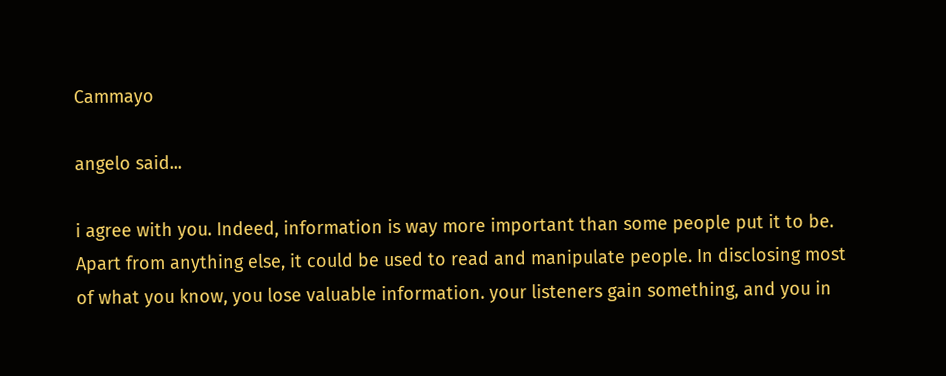Cammayo

angelo said...

i agree with you. Indeed, information is way more important than some people put it to be. Apart from anything else, it could be used to read and manipulate people. In disclosing most of what you know, you lose valuable information. your listeners gain something, and you in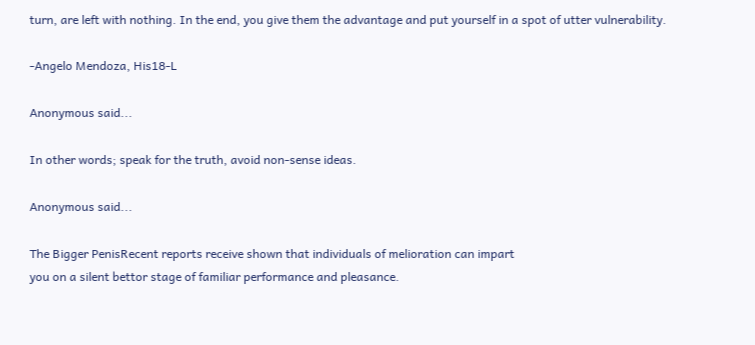turn, are left with nothing. In the end, you give them the advantage and put yourself in a spot of utter vulnerability.

-Angelo Mendoza, His18-L

Anonymous said...

In other words; speak for the truth, avoid non-sense ideas.

Anonymous said...

The Bigger PenisRecent reports receive shown that individuals of melioration can impart
you on a silent bettor stage of familiar performance and pleasance.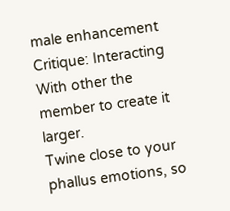male enhancement Critique: Interacting With other the member to create it larger.
Twine close to your phallus emotions, so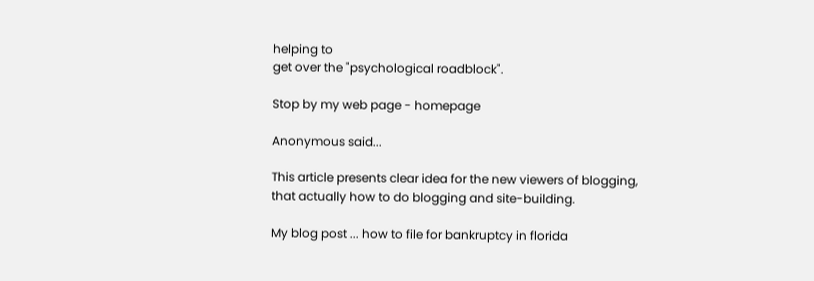helping to
get over the "psychological roadblock".

Stop by my web page - homepage

Anonymous said...

This article presents clear idea for the new viewers of blogging,
that actually how to do blogging and site-building.

My blog post ... how to file for bankruptcy in florida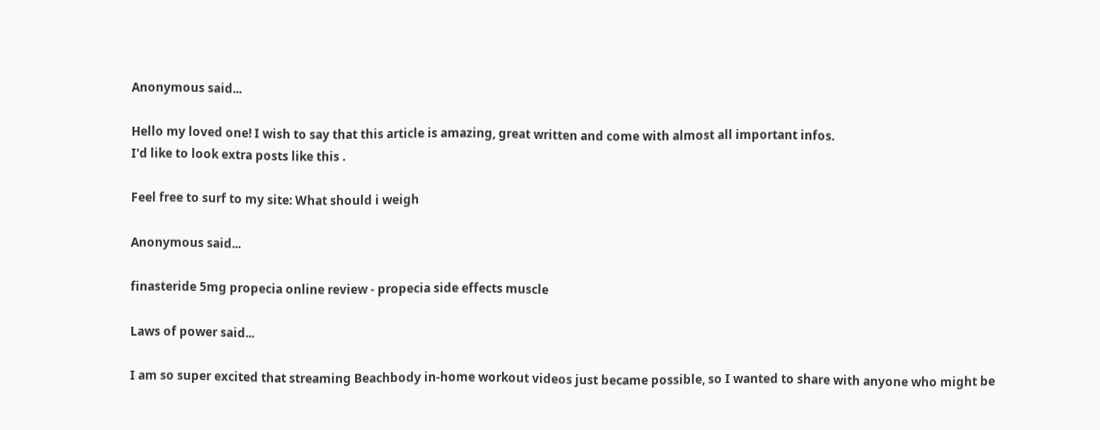Anonymous said...

Hello my loved one! I wish to say that this article is amazing, great written and come with almost all important infos.
I'd like to look extra posts like this .

Feel free to surf to my site: What should i weigh

Anonymous said...

finasteride 5mg propecia online review - propecia side effects muscle

Laws of power said...

I am so super excited that streaming Beachbody in-home workout videos just became possible, so I wanted to share with anyone who might be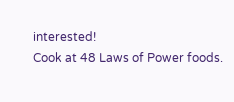interested!
Cook at 48 Laws of Power foods.